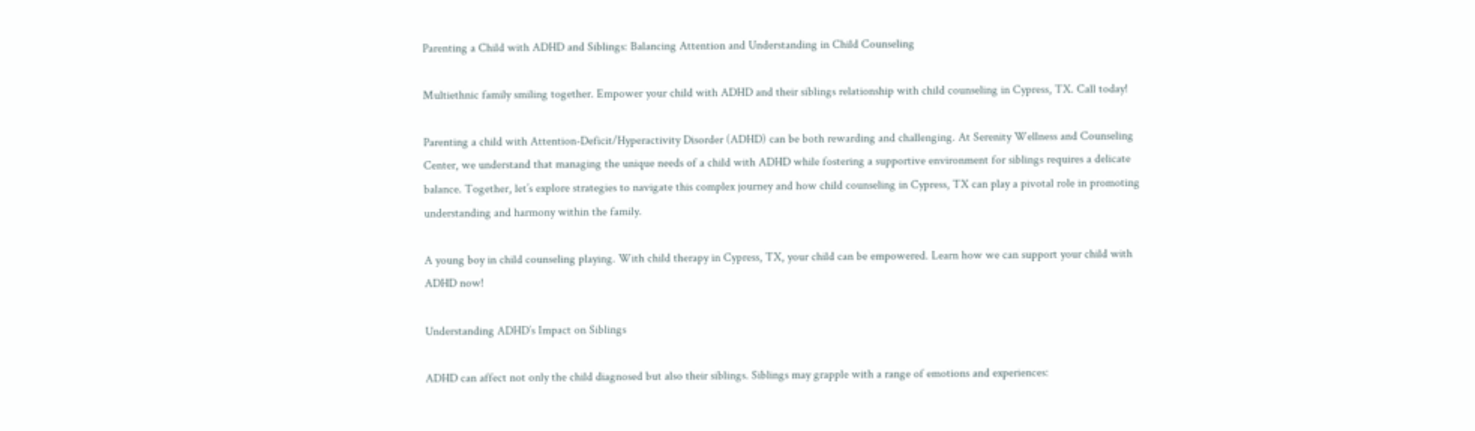Parenting a Child with ADHD and Siblings: Balancing Attention and Understanding in Child Counseling

Multiethnic family smiling together. Empower your child with ADHD and their siblings relationship with child counseling in Cypress, TX. Call today!

Parenting a child with Attention-Deficit/Hyperactivity Disorder (ADHD) can be both rewarding and challenging. At Serenity Wellness and Counseling Center, we understand that managing the unique needs of a child with ADHD while fostering a supportive environment for siblings requires a delicate balance. Together, let’s explore strategies to navigate this complex journey and how child counseling in Cypress, TX can play a pivotal role in promoting understanding and harmony within the family.

A young boy in child counseling playing. With child therapy in Cypress, TX, your child can be empowered. Learn how we can support your child with ADHD now!

Understanding ADHD’s Impact on Siblings

ADHD can affect not only the child diagnosed but also their siblings. Siblings may grapple with a range of emotions and experiences: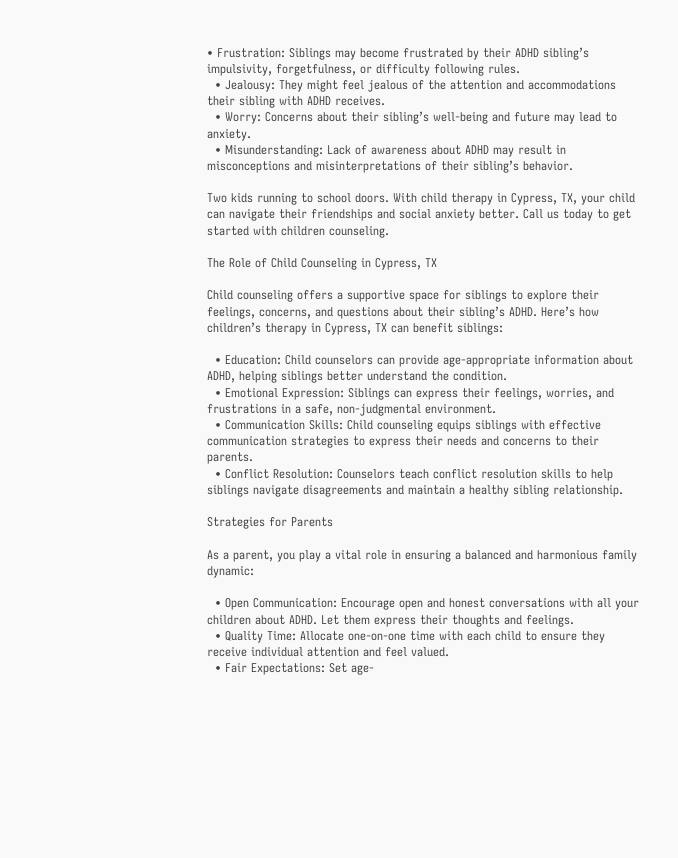• Frustration: Siblings may become frustrated by their ADHD sibling’s impulsivity, forgetfulness, or difficulty following rules.
  • Jealousy: They might feel jealous of the attention and accommodations their sibling with ADHD receives.
  • Worry: Concerns about their sibling’s well-being and future may lead to anxiety.
  • Misunderstanding: Lack of awareness about ADHD may result in misconceptions and misinterpretations of their sibling’s behavior.

Two kids running to school doors. With child therapy in Cypress, TX, your child can navigate their friendships and social anxiety better. Call us today to get started with children counseling.

The Role of Child Counseling in Cypress, TX

Child counseling offers a supportive space for siblings to explore their feelings, concerns, and questions about their sibling’s ADHD. Here’s how children’s therapy in Cypress, TX can benefit siblings:

  • Education: Child counselors can provide age-appropriate information about ADHD, helping siblings better understand the condition.
  • Emotional Expression: Siblings can express their feelings, worries, and frustrations in a safe, non-judgmental environment.
  • Communication Skills: Child counseling equips siblings with effective communication strategies to express their needs and concerns to their parents.
  • Conflict Resolution: Counselors teach conflict resolution skills to help siblings navigate disagreements and maintain a healthy sibling relationship.

Strategies for Parents

As a parent, you play a vital role in ensuring a balanced and harmonious family dynamic:

  • Open Communication: Encourage open and honest conversations with all your children about ADHD. Let them express their thoughts and feelings.
  • Quality Time: Allocate one-on-one time with each child to ensure they receive individual attention and feel valued.
  • Fair Expectations: Set age-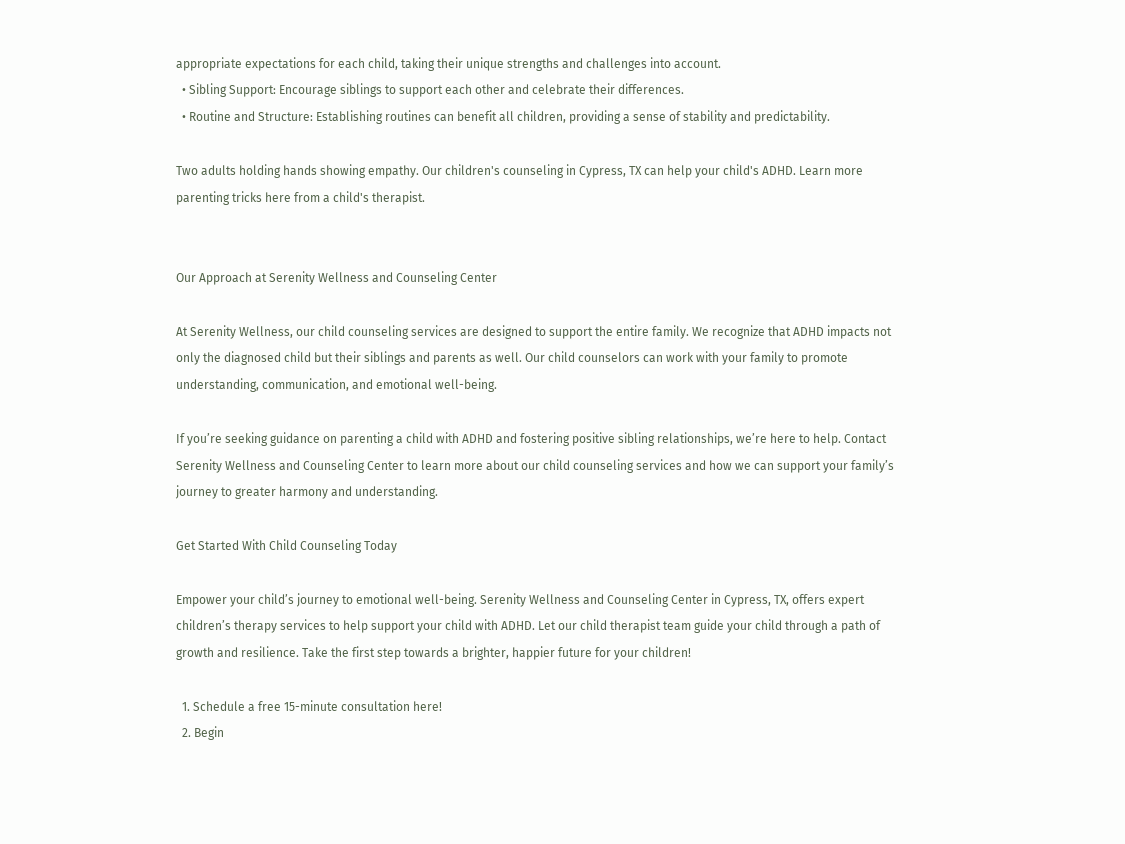appropriate expectations for each child, taking their unique strengths and challenges into account.
  • Sibling Support: Encourage siblings to support each other and celebrate their differences.
  • Routine and Structure: Establishing routines can benefit all children, providing a sense of stability and predictability.

Two adults holding hands showing empathy. Our children's counseling in Cypress, TX can help your child's ADHD. Learn more parenting tricks here from a child's therapist.


Our Approach at Serenity Wellness and Counseling Center

At Serenity Wellness, our child counseling services are designed to support the entire family. We recognize that ADHD impacts not only the diagnosed child but their siblings and parents as well. Our child counselors can work with your family to promote understanding, communication, and emotional well-being.

If you’re seeking guidance on parenting a child with ADHD and fostering positive sibling relationships, we’re here to help. Contact Serenity Wellness and Counseling Center to learn more about our child counseling services and how we can support your family’s journey to greater harmony and understanding.

Get Started With Child Counseling Today

Empower your child’s journey to emotional well-being. Serenity Wellness and Counseling Center in Cypress, TX, offers expert children’s therapy services to help support your child with ADHD. Let our child therapist team guide your child through a path of growth and resilience. Take the first step towards a brighter, happier future for your children!

  1. Schedule a free 15-minute consultation here!
  2. Begin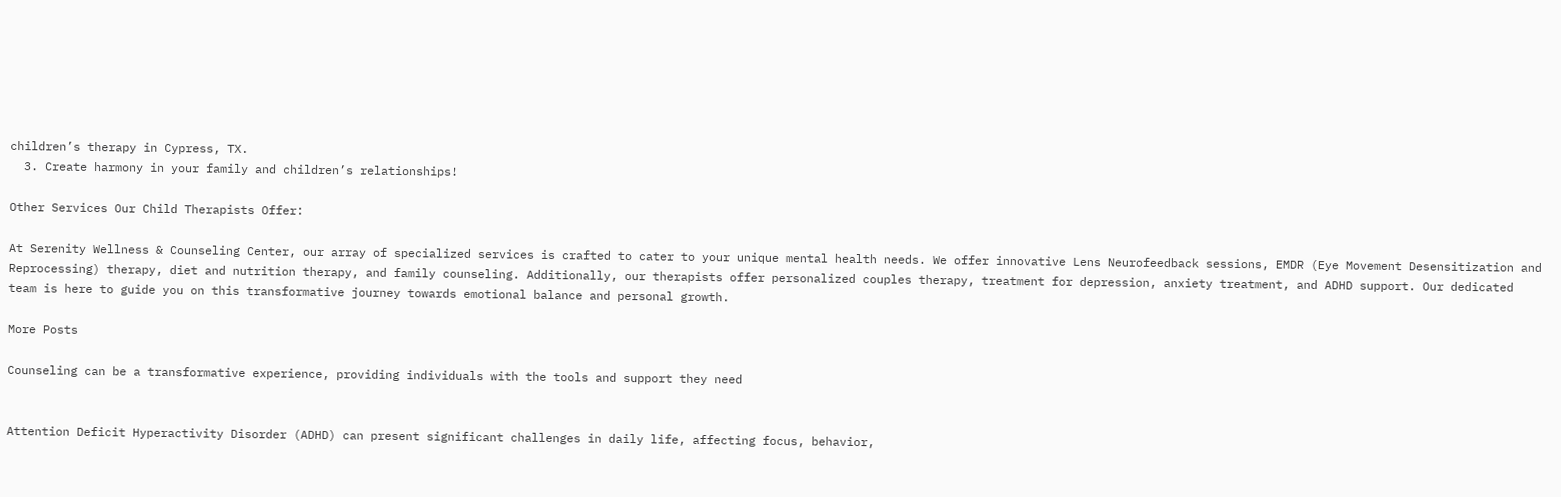children’s therapy in Cypress, TX.
  3. Create harmony in your family and children’s relationships!

Other Services Our Child Therapists Offer:

At Serenity Wellness & Counseling Center, our array of specialized services is crafted to cater to your unique mental health needs. We offer innovative Lens Neurofeedback sessions, EMDR (Eye Movement Desensitization and Reprocessing) therapy, diet and nutrition therapy, and family counseling. Additionally, our therapists offer personalized couples therapy, treatment for depression, anxiety treatment, and ADHD support. Our dedicated team is here to guide you on this transformative journey towards emotional balance and personal growth.

More Posts

Counseling can be a transformative experience, providing individuals with the tools and support they need


Attention Deficit Hyperactivity Disorder (ADHD) can present significant challenges in daily life, affecting focus, behavior,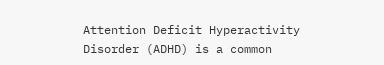Attention Deficit Hyperactivity Disorder (ADHD) is a common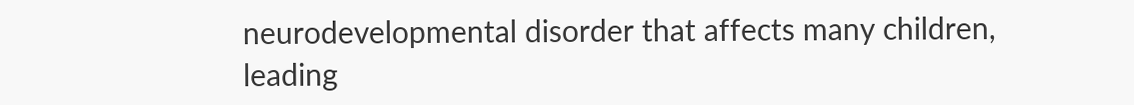neurodevelopmental disorder that affects many children, leading